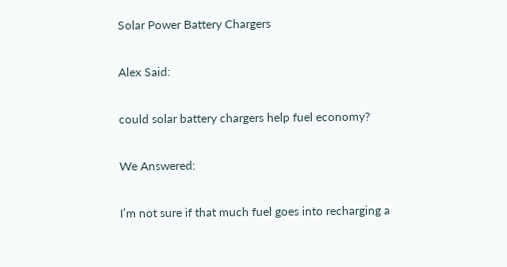Solar Power Battery Chargers

Alex Said:

could solar battery chargers help fuel economy?

We Answered:

I’m not sure if that much fuel goes into recharging a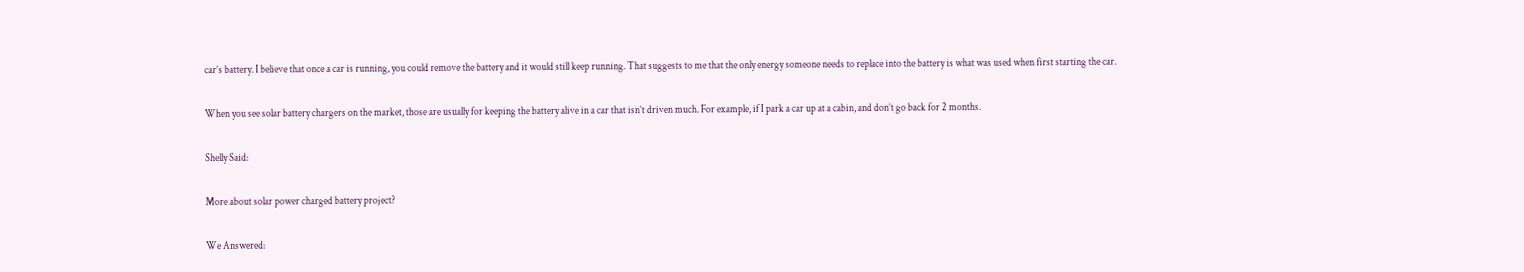car’s battery. I believe that once a car is running, you could remove the battery and it would still keep running. That suggests to me that the only energy someone needs to replace into the battery is what was used when first starting the car.

When you see solar battery chargers on the market, those are usually for keeping the battery alive in a car that isn’t driven much. For example, if I park a car up at a cabin, and don’t go back for 2 months.

Shelly Said:

More about solar power charged battery project?

We Answered: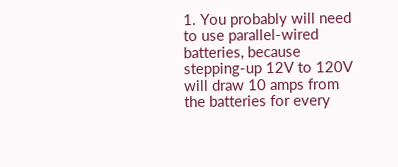1. You probably will need to use parallel-wired batteries, because stepping-up 12V to 120V will draw 10 amps from the batteries for every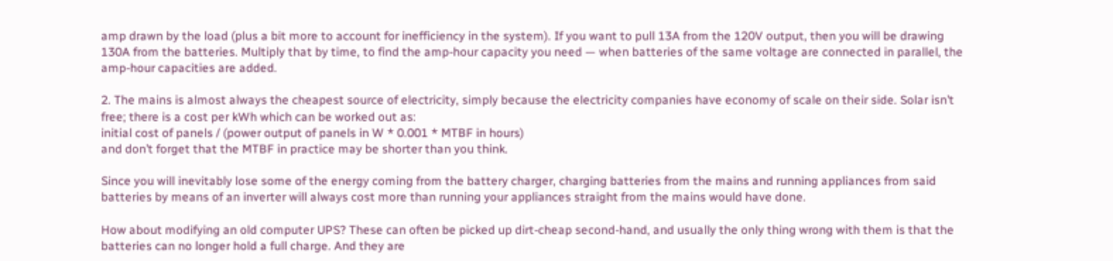amp drawn by the load (plus a bit more to account for inefficiency in the system). If you want to pull 13A from the 120V output, then you will be drawing 130A from the batteries. Multiply that by time, to find the amp-hour capacity you need — when batteries of the same voltage are connected in parallel, the amp-hour capacities are added.

2. The mains is almost always the cheapest source of electricity, simply because the electricity companies have economy of scale on their side. Solar isn’t free; there is a cost per kWh which can be worked out as:
initial cost of panels / (power output of panels in W * 0.001 * MTBF in hours)
and don’t forget that the MTBF in practice may be shorter than you think.

Since you will inevitably lose some of the energy coming from the battery charger, charging batteries from the mains and running appliances from said batteries by means of an inverter will always cost more than running your appliances straight from the mains would have done.

How about modifying an old computer UPS? These can often be picked up dirt-cheap second-hand, and usually the only thing wrong with them is that the batteries can no longer hold a full charge. And they are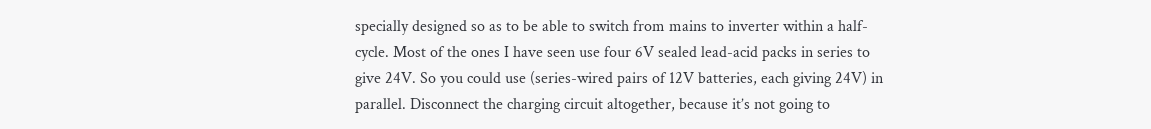specially designed so as to be able to switch from mains to inverter within a half-cycle. Most of the ones I have seen use four 6V sealed lead-acid packs in series to give 24V. So you could use (series-wired pairs of 12V batteries, each giving 24V) in parallel. Disconnect the charging circuit altogether, because it’s not going to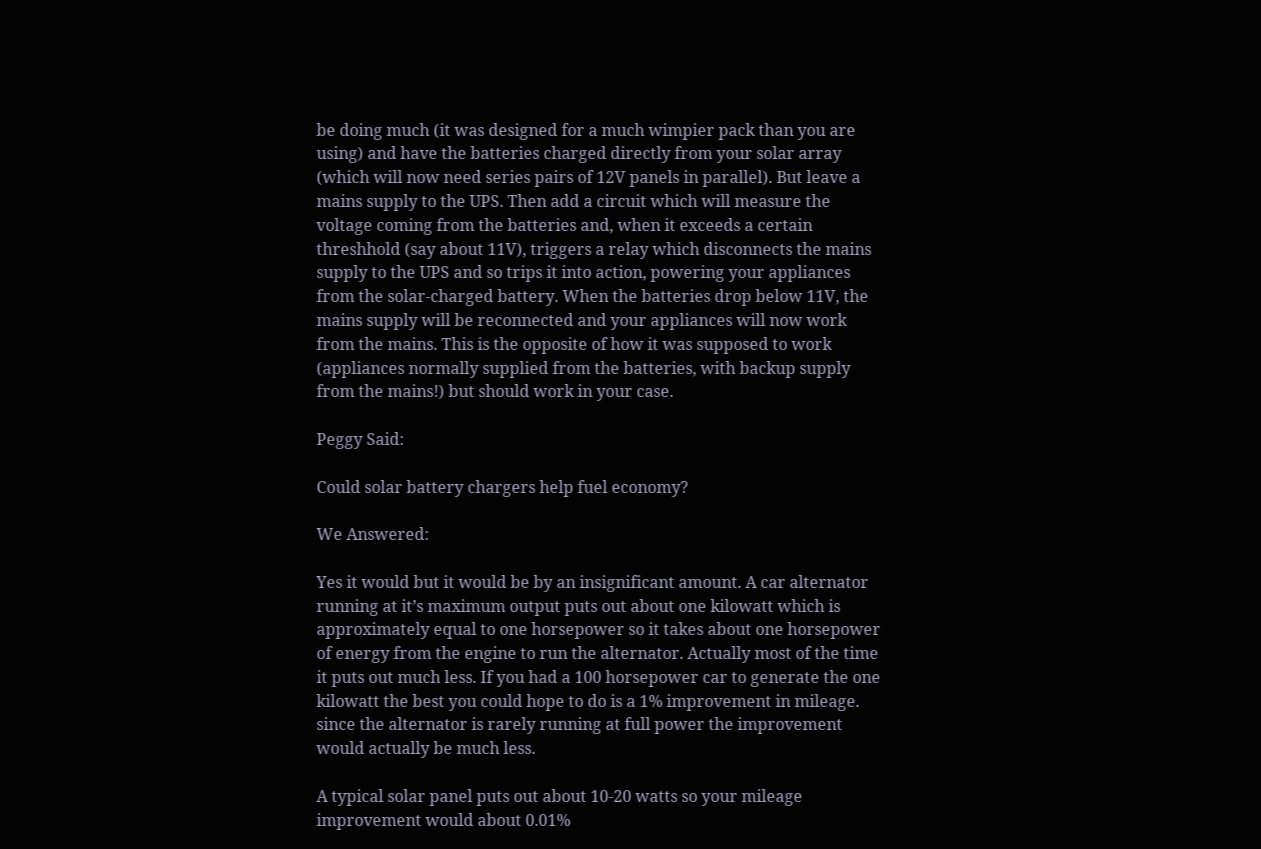be doing much (it was designed for a much wimpier pack than you are using) and have the batteries charged directly from your solar array (which will now need series pairs of 12V panels in parallel). But leave a mains supply to the UPS. Then add a circuit which will measure the voltage coming from the batteries and, when it exceeds a certain threshhold (say about 11V), triggers a relay which disconnects the mains supply to the UPS and so trips it into action, powering your appliances from the solar-charged battery. When the batteries drop below 11V, the mains supply will be reconnected and your appliances will now work from the mains. This is the opposite of how it was supposed to work (appliances normally supplied from the batteries, with backup supply from the mains!) but should work in your case.

Peggy Said:

Could solar battery chargers help fuel economy?

We Answered:

Yes it would but it would be by an insignificant amount. A car alternator running at it’s maximum output puts out about one kilowatt which is approximately equal to one horsepower so it takes about one horsepower of energy from the engine to run the alternator. Actually most of the time it puts out much less. If you had a 100 horsepower car to generate the one kilowatt the best you could hope to do is a 1% improvement in mileage. since the alternator is rarely running at full power the improvement would actually be much less.

A typical solar panel puts out about 10-20 watts so your mileage improvement would about 0.01%